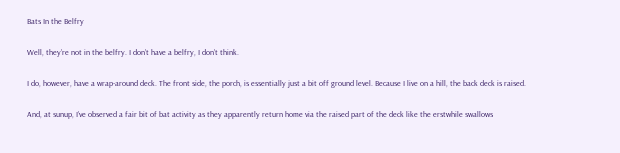Bats In the Belfry

Well, they’re not in the belfry. I don’t have a belfry, I don’t think.

I do, however, have a wrap-around deck. The front side, the porch, is essentially just a bit off ground level. Because I live on a hill, the back deck is raised.

And, at sunup, I’ve observed a fair bit of bat activity as they apparently return home via the raised part of the deck like the erstwhile swallows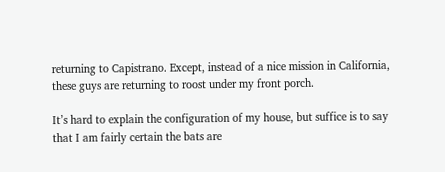returning to Capistrano. Except, instead of a nice mission in California, these guys are returning to roost under my front porch.

It’s hard to explain the configuration of my house, but suffice is to say that I am fairly certain the bats are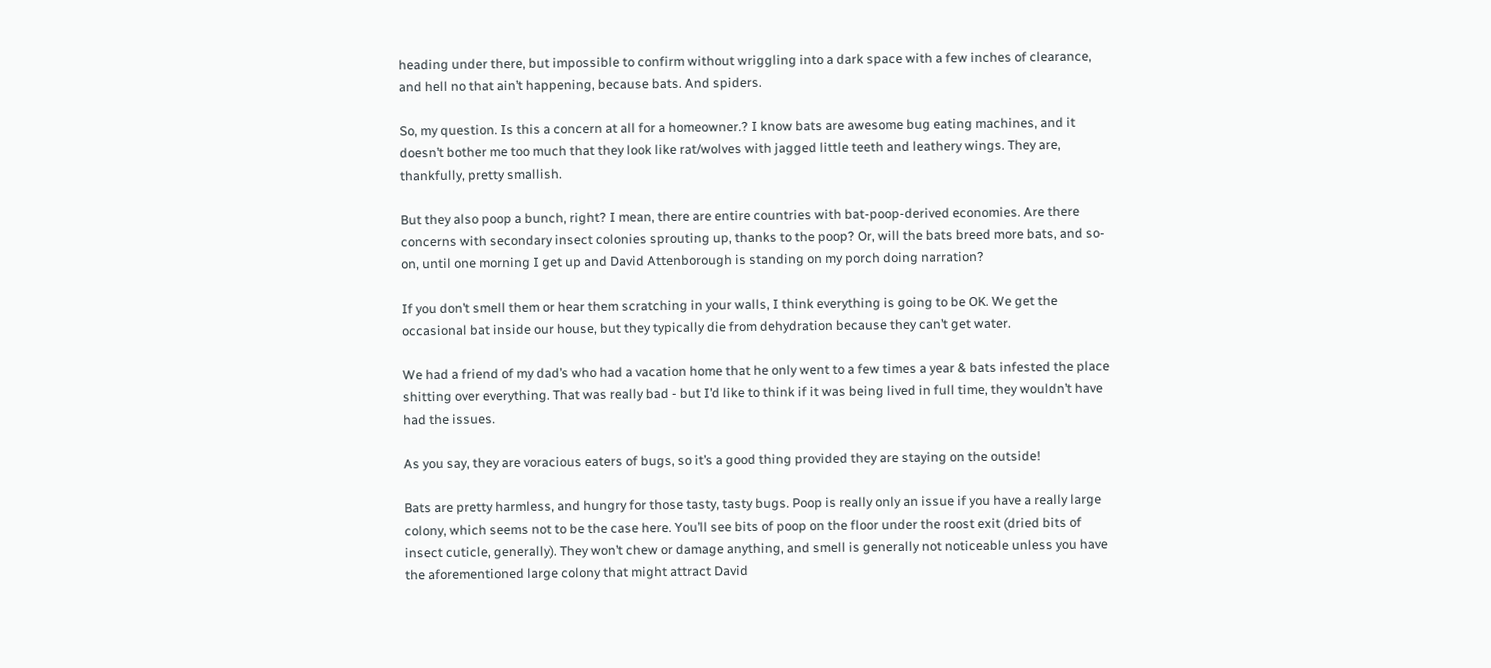heading under there, but impossible to confirm without wriggling into a dark space with a few inches of clearance, and hell no that ain’t happening, because bats. And spiders.

So, my question. Is this a concern at all for a homeowner.? I know bats are awesome bug eating machines, and it doesn’t bother me too much that they look like rat/wolves with jagged little teeth and leathery wings. They are, thankfully, pretty smallish.

But they also poop a bunch, right? I mean, there are entire countries with bat-poop-derived economies. Are there concerns with secondary insect colonies sprouting up, thanks to the poop? Or, will the bats breed more bats, and so-on, until one morning I get up and David Attenborough is standing on my porch doing narration?

If you don’t smell them or hear them scratching in your walls, I think everything is going to be OK. We get the occasional bat inside our house, but they typically die from dehydration because they can’t get water.

We had a friend of my dad’s who had a vacation home that he only went to a few times a year & bats infested the place shitting over everything. That was really bad - but I’d like to think if it was being lived in full time, they wouldn’t have had the issues.

As you say, they are voracious eaters of bugs, so it’s a good thing provided they are staying on the outside!

Bats are pretty harmless, and hungry for those tasty, tasty bugs. Poop is really only an issue if you have a really large colony, which seems not to be the case here. You’ll see bits of poop on the floor under the roost exit (dried bits of insect cuticle, generally). They won’t chew or damage anything, and smell is generally not noticeable unless you have the aforementioned large colony that might attract David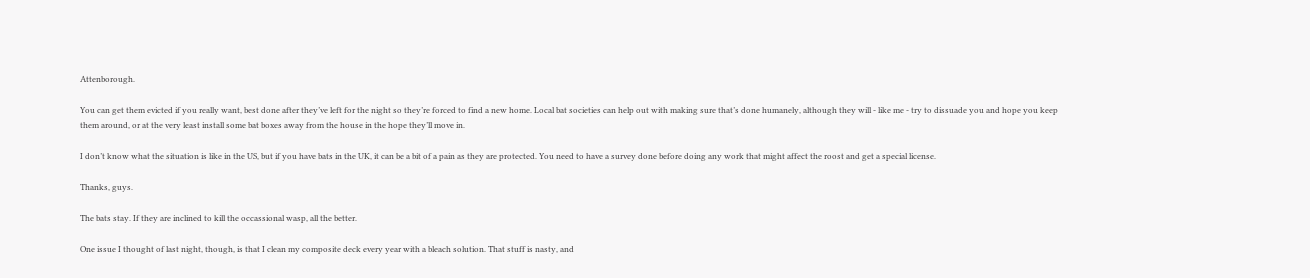Attenborough.

You can get them evicted if you really want, best done after they’ve left for the night so they’re forced to find a new home. Local bat societies can help out with making sure that’s done humanely, although they will - like me - try to dissuade you and hope you keep them around, or at the very least install some bat boxes away from the house in the hope they’ll move in.

I don’t know what the situation is like in the US, but if you have bats in the UK, it can be a bit of a pain as they are protected. You need to have a survey done before doing any work that might affect the roost and get a special license.

Thanks, guys.

The bats stay. If they are inclined to kill the occassional wasp, all the better.

One issue I thought of last night, though, is that I clean my composite deck every year with a bleach solution. That stuff is nasty, and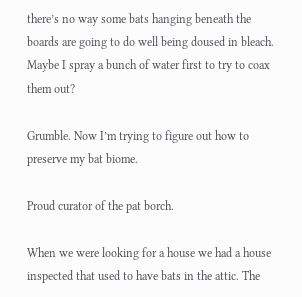there’s no way some bats hanging beneath the boards are going to do well being doused in bleach. Maybe I spray a bunch of water first to try to coax them out?

Grumble. Now I’m trying to figure out how to preserve my bat biome.

Proud curator of the pat borch.

When we were looking for a house we had a house inspected that used to have bats in the attic. The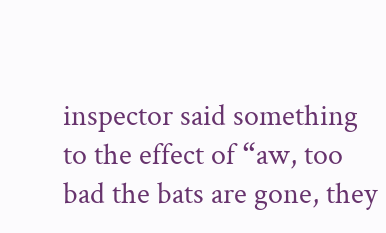inspector said something to the effect of “aw, too bad the bats are gone, they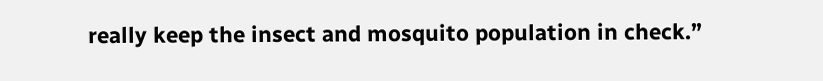really keep the insect and mosquito population in check.”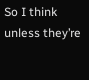So I think unless they’re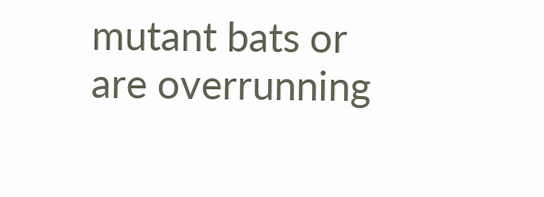mutant bats or are overrunning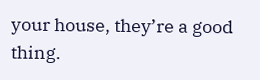your house, they’re a good thing.